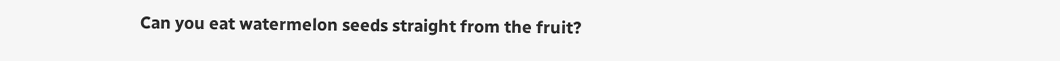Can you eat watermelon seeds straight from the fruit?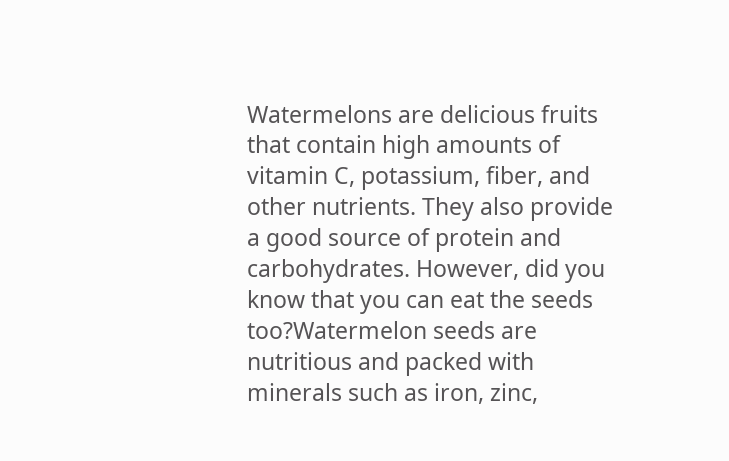Watermelons are delicious fruits that contain high amounts of vitamin C, potassium, fiber, and other nutrients. They also provide a good source of protein and carbohydrates. However, did you know that you can eat the seeds too?Watermelon seeds are nutritious and packed with minerals such as iron, zinc,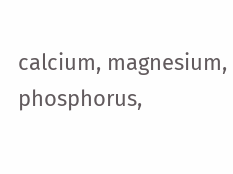calcium, magnesium, phosphorus,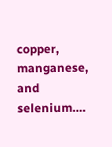copper, manganese, and selenium….